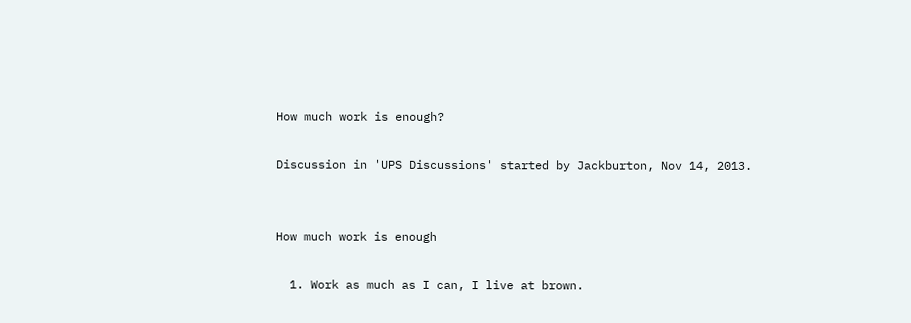How much work is enough?

Discussion in 'UPS Discussions' started by Jackburton, Nov 14, 2013.


How much work is enough

  1. Work as much as I can, I live at brown.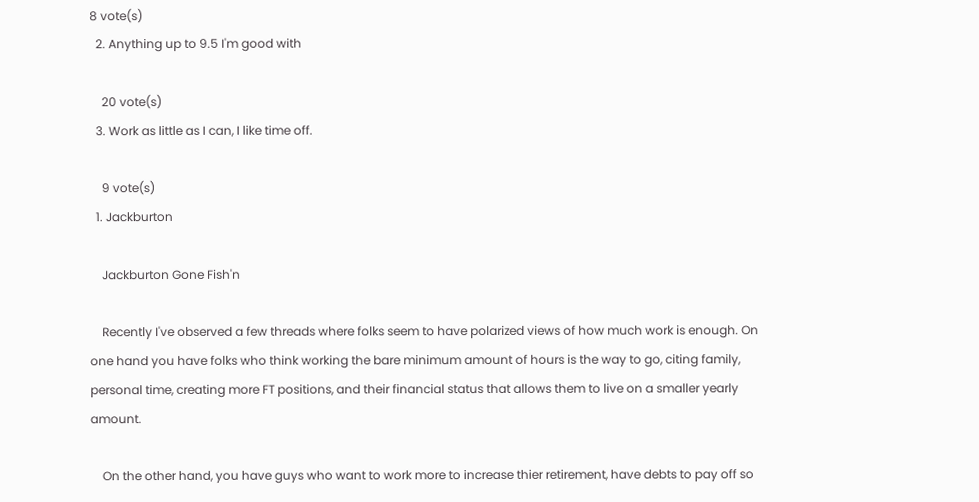8 vote(s)
  2. Anything up to 9.5 I'm good with

    20 vote(s)
  3. Work as little as I can, I like time off.

    9 vote(s)
  1. Jackburton

    Jackburton Gone Fish'n

    Recently I've observed a few threads where folks seem to have polarized views of how much work is enough. On one hand you have folks who think working the bare minimum amount of hours is the way to go, citing family, personal time, creating more FT positions, and their financial status that allows them to live on a smaller yearly amount.

    On the other hand, you have guys who want to work more to increase thier retirement, have debts to pay off so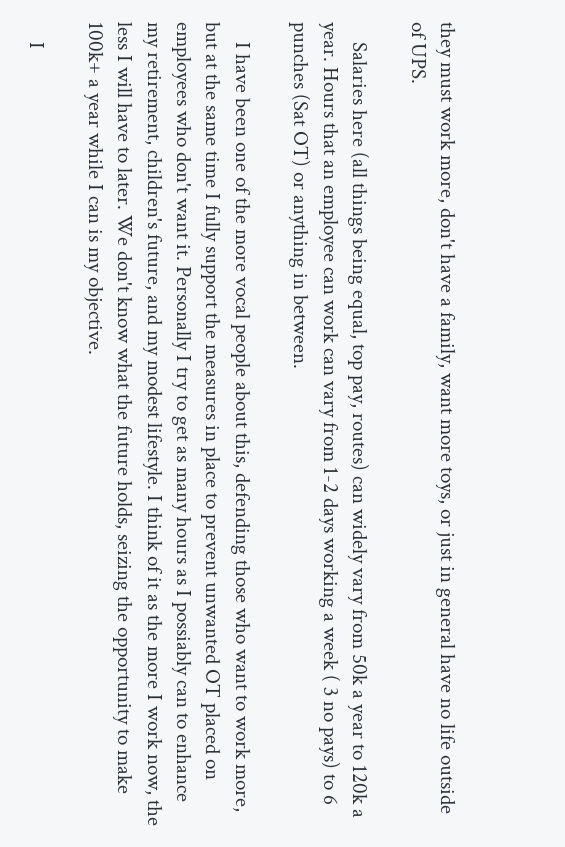they must work more, don't have a family, want more toys, or just in general have no life outside of UPS.

    Salaries here (all things being equal, top pay, routes) can widely vary from 50k a year to 120k a year. Hours that an employee can work can vary from 1-2 days working a week ( 3 no pays) to 6 punches (Sat OT) or anything in between.

    I have been one of the more vocal people about this, defending those who want to work more, but at the same time I fully support the measures in place to prevent unwanted OT placed on employees who don't want it. Personally I try to get as many hours as I possiably can to enhance my retirement, children's future, and my modest lifestyle. I think of it as the more I work now, the less I will have to later. We don't know what the future holds, seizing the opportunity to make 100k+ a year while I can is my objective.

    I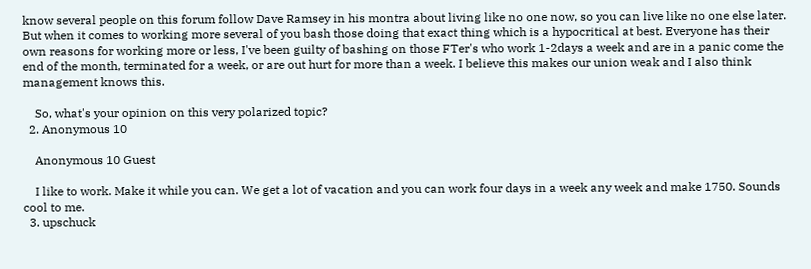know several people on this forum follow Dave Ramsey in his montra about living like no one now, so you can live like no one else later. But when it comes to working more several of you bash those doing that exact thing which is a hypocritical at best. Everyone has their own reasons for working more or less, I've been guilty of bashing on those FTer's who work 1-2days a week and are in a panic come the end of the month, terminated for a week, or are out hurt for more than a week. I believe this makes our union weak and I also think management knows this.

    So, what's your opinion on this very polarized topic?
  2. Anonymous 10

    Anonymous 10 Guest

    I like to work. Make it while you can. We get a lot of vacation and you can work four days in a week any week and make 1750. Sounds cool to me.
  3. upschuck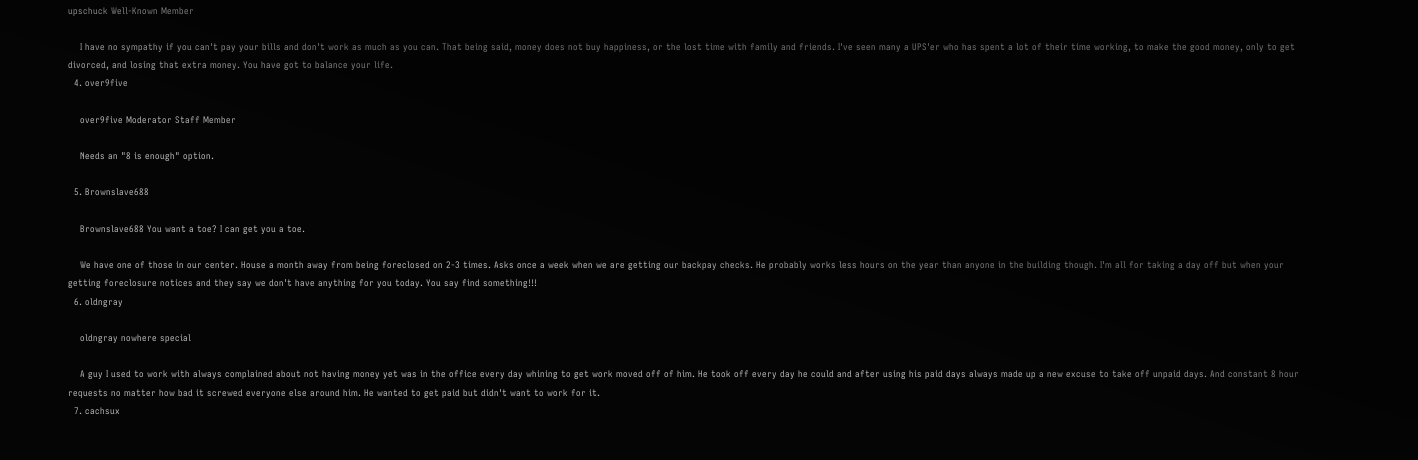upschuck Well-Known Member

    I have no sympathy if you can't pay your bills and don't work as much as you can. That being said, money does not buy happiness, or the lost time with family and friends. I've seen many a UPS'er who has spent a lot of their time working, to make the good money, only to get divorced, and losing that extra money. You have got to balance your life.
  4. over9five

    over9five Moderator Staff Member

    Needs an "8 is enough" option.

  5. Brownslave688

    Brownslave688 You want a toe? I can get you a toe.

    We have one of those in our center. House a month away from being foreclosed on 2-3 times. Asks once a week when we are getting our backpay checks. He probably works less hours on the year than anyone in the building though. I'm all for taking a day off but when your getting foreclosure notices and they say we don't have anything for you today. You say find something!!!
  6. oldngray

    oldngray nowhere special

    A guy I used to work with always complained about not having money yet was in the office every day whining to get work moved off of him. He took off every day he could and after using his paid days always made up a new excuse to take off unpaid days. And constant 8 hour requests no matter how bad it screwed everyone else around him. He wanted to get paid but didn't want to work for it.
  7. cachsux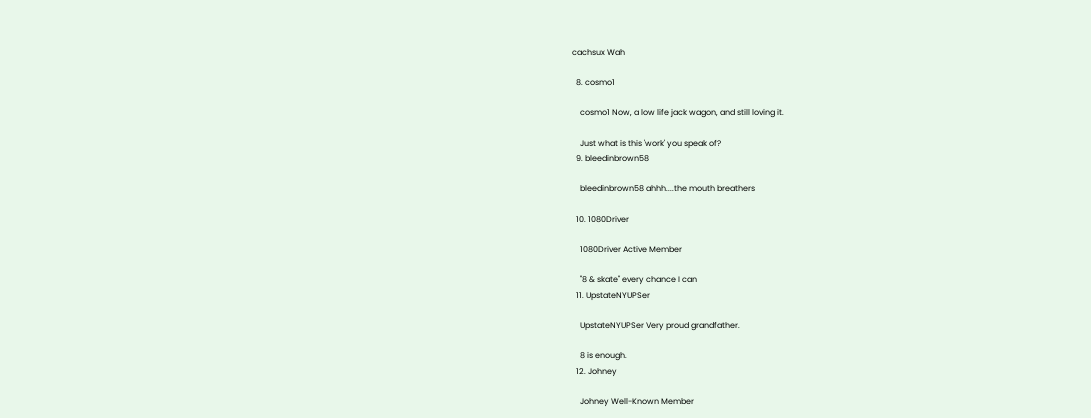cachsux Wah

  8. cosmo1

    cosmo1 Now, a low life jack wagon, and still loving it.

    Just what is this 'work' you speak of?
  9. bleedinbrown58

    bleedinbrown58 ahhh....the mouth breathers

  10. 1080Driver

    1080Driver Active Member

    "8 & skate" every chance I can
  11. UpstateNYUPSer

    UpstateNYUPSer Very proud grandfather.

    8 is enough.
  12. Johney

    Johney Well-Known Member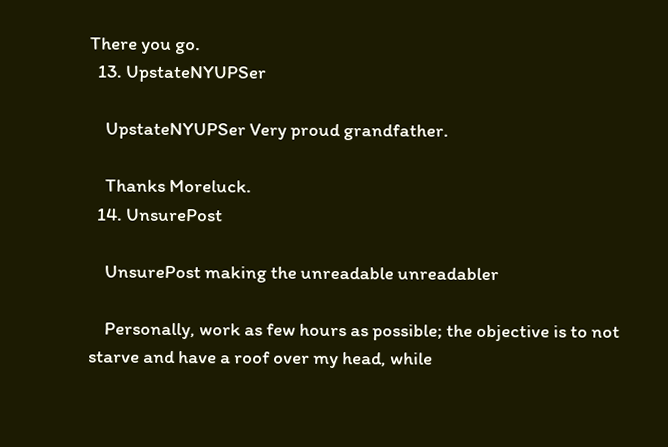There you go.
  13. UpstateNYUPSer

    UpstateNYUPSer Very proud grandfather.

    Thanks Moreluck.
  14. UnsurePost

    UnsurePost making the unreadable unreadabler

    Personally, work as few hours as possible; the objective is to not starve and have a roof over my head, while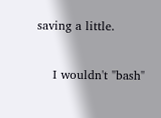saving a little.

    I wouldn't "bash"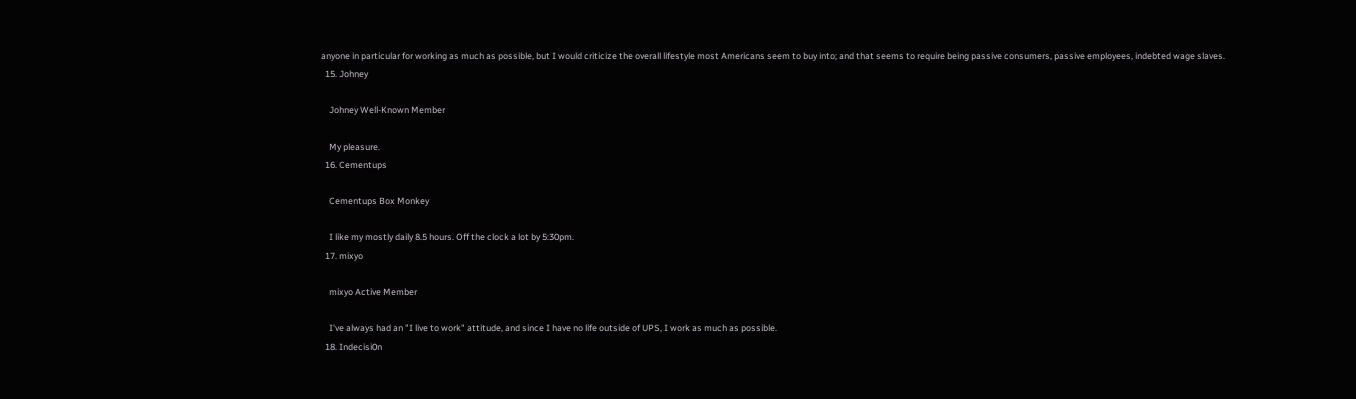anyone in particular for working as much as possible, but I would criticize the overall lifestyle most Americans seem to buy into; and that seems to require being passive consumers, passive employees, indebted wage slaves.
  15. Johney

    Johney Well-Known Member

    My pleasure.
  16. Cementups

    Cementups Box Monkey

    I like my mostly daily 8.5 hours. Off the clock a lot by 5:30pm.
  17. mixyo

    mixyo Active Member

    I've always had an "I live to work" attitude, and since I have no life outside of UPS, I work as much as possible.
  18. Indecisi0n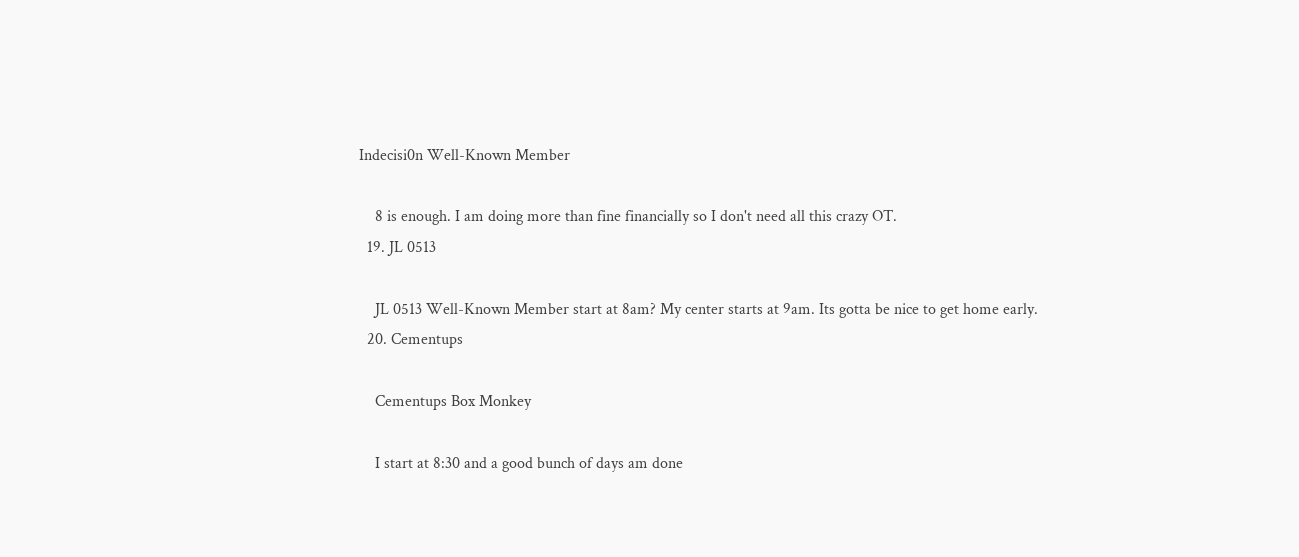Indecisi0n Well-Known Member

    8 is enough. I am doing more than fine financially so I don't need all this crazy OT.
  19. JL 0513

    JL 0513 Well-Known Member start at 8am? My center starts at 9am. Its gotta be nice to get home early.
  20. Cementups

    Cementups Box Monkey

    I start at 8:30 and a good bunch of days am done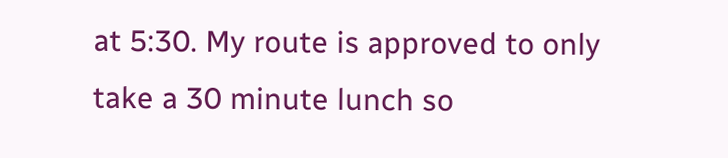at 5:30. My route is approved to only take a 30 minute lunch so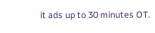it ads up to 30 minutes OT.